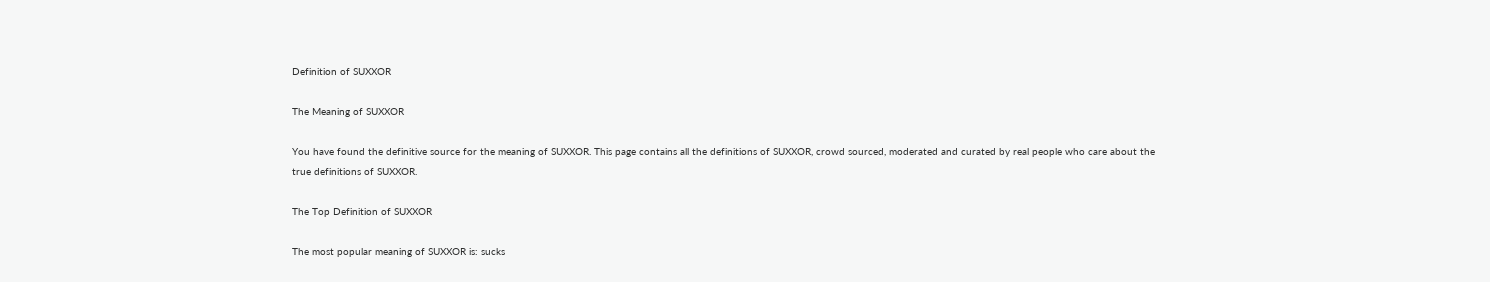Definition of SUXXOR

The Meaning of SUXXOR

You have found the definitive source for the meaning of SUXXOR. This page contains all the definitions of SUXXOR, crowd sourced, moderated and curated by real people who care about the true definitions of SUXXOR.

The Top Definition of SUXXOR

The most popular meaning of SUXXOR is: sucks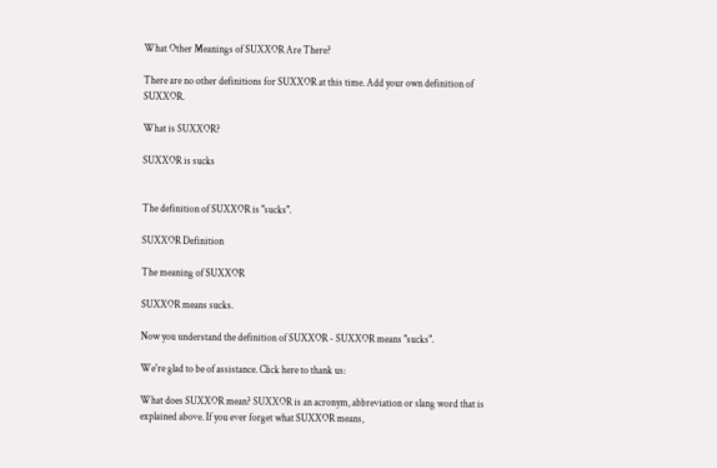What Other Meanings of SUXXOR Are There?

There are no other definitions for SUXXOR at this time. Add your own definition of SUXXOR.

What is SUXXOR?

SUXXOR is sucks


The definition of SUXXOR is "sucks".

SUXXOR Definition

The meaning of SUXXOR

SUXXOR means sucks.

Now you understand the definition of SUXXOR - SUXXOR means "sucks".

We're glad to be of assistance. Click here to thank us:

What does SUXXOR mean? SUXXOR is an acronym, abbreviation or slang word that is explained above. If you ever forget what SUXXOR means,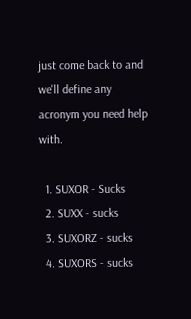just come back to and we'll define any acronym you need help with.

  1. SUXOR - Sucks
  2. SUXX - sucks
  3. SUXORZ - sucks
  4. SUXORS - sucks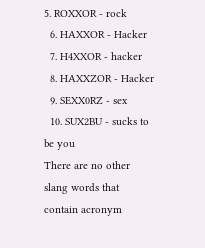5. ROXXOR - rock
  6. HAXXOR - Hacker
  7. H4XXOR - hacker
  8. HAXXZOR - Hacker
  9. SEXX0RZ - sex
  10. SUX2BU - sucks to be you
There are no other slang words that contain acronym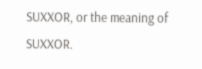SUXXOR, or the meaning of SUXXOR.